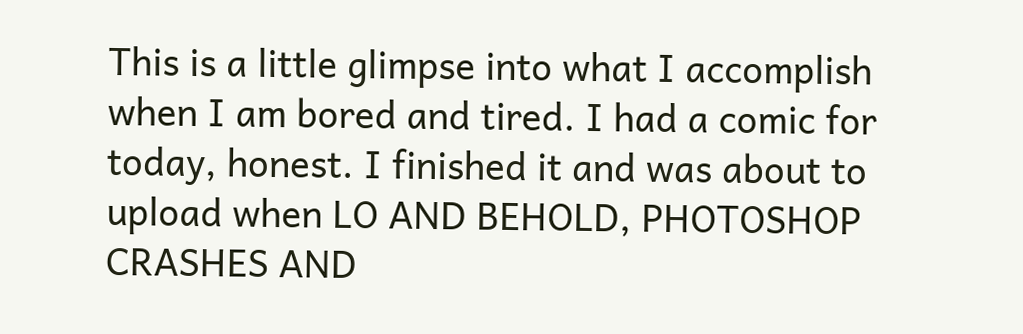This is a little glimpse into what I accomplish when I am bored and tired. I had a comic for today, honest. I finished it and was about to upload when LO AND BEHOLD, PHOTOSHOP CRASHES AND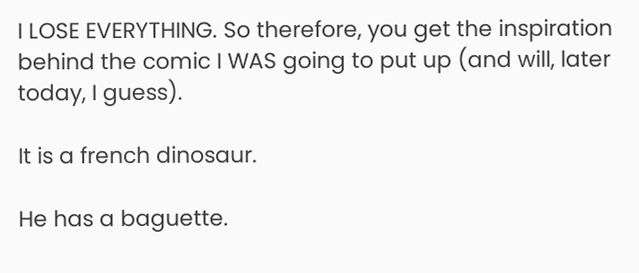I LOSE EVERYTHING. So therefore, you get the inspiration behind the comic I WAS going to put up (and will, later today, I guess).

It is a french dinosaur.

He has a baguette.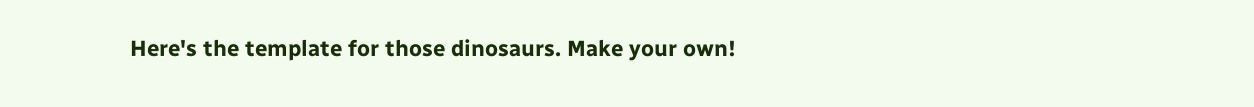Here's the template for those dinosaurs. Make your own!